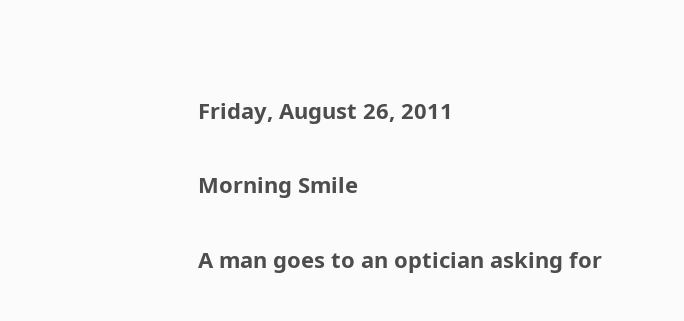Friday, August 26, 2011

Morning Smile

A man goes to an optician asking for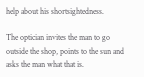help about his shortsightedness.

The optician invites the man to go outside the shop, points to the sun and asks the man what that is.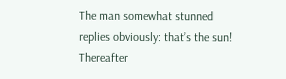The man somewhat stunned replies obviously: that’s the sun!
Thereafter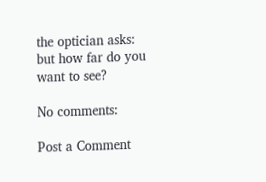the optician asks: but how far do you want to see?

No comments:

Post a Comment